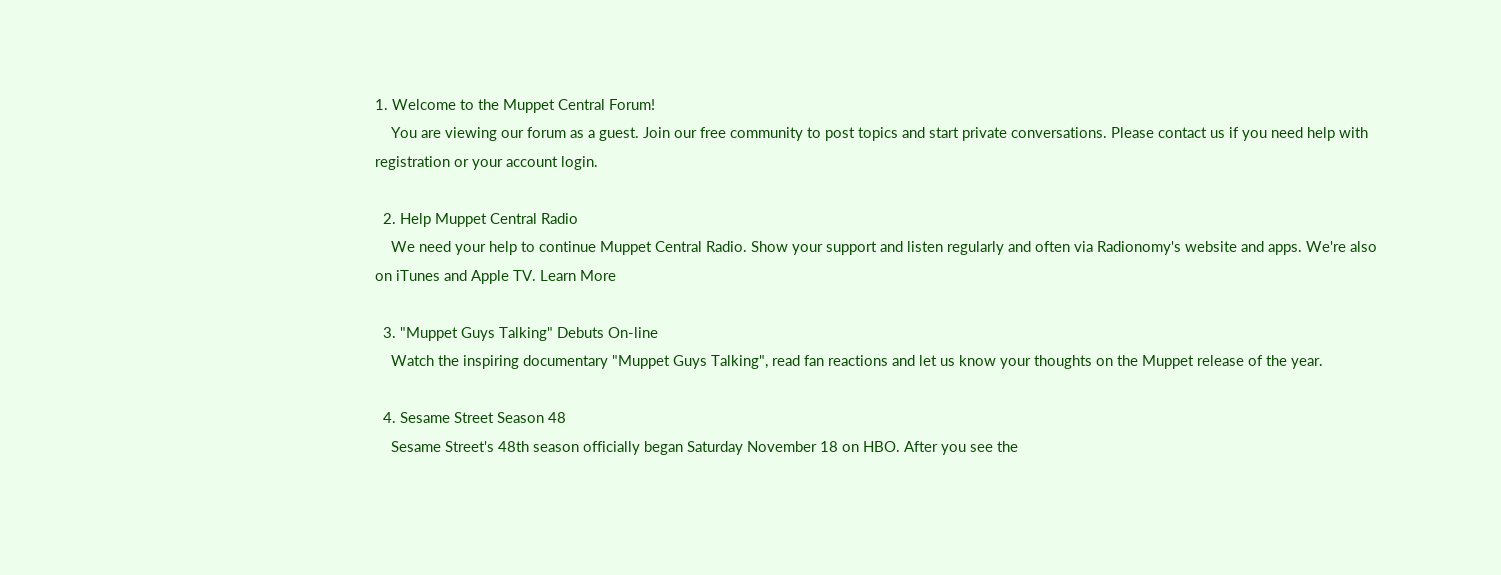1. Welcome to the Muppet Central Forum!
    You are viewing our forum as a guest. Join our free community to post topics and start private conversations. Please contact us if you need help with registration or your account login.

  2. Help Muppet Central Radio
    We need your help to continue Muppet Central Radio. Show your support and listen regularly and often via Radionomy's website and apps. We're also on iTunes and Apple TV. Learn More

  3. "Muppet Guys Talking" Debuts On-line
    Watch the inspiring documentary "Muppet Guys Talking", read fan reactions and let us know your thoughts on the Muppet release of the year.

  4. Sesame Street Season 48
    Sesame Street's 48th season officially began Saturday November 18 on HBO. After you see the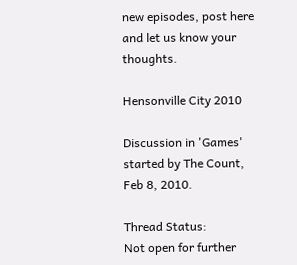new episodes, post here and let us know your thoughts.

Hensonville City 2010

Discussion in 'Games' started by The Count, Feb 8, 2010.

Thread Status:
Not open for further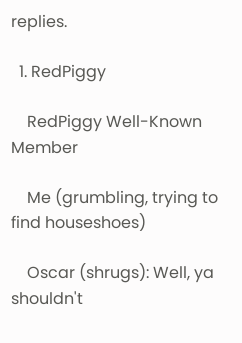replies.

  1. RedPiggy

    RedPiggy Well-Known Member

    Me (grumbling, trying to find houseshoes)

    Oscar (shrugs): Well, ya shouldn't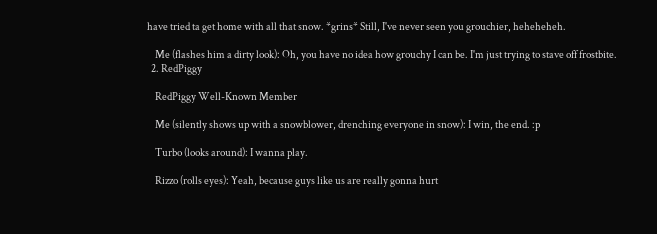have tried ta get home with all that snow. *grins* Still, I've never seen you grouchier, heheheheh.

    Me (flashes him a dirty look): Oh, you have no idea how grouchy I can be. I'm just trying to stave off frostbite.
  2. RedPiggy

    RedPiggy Well-Known Member

    Me (silently shows up with a snowblower, drenching everyone in snow): I win, the end. :p

    Turbo (looks around): I wanna play.

    Rizzo (rolls eyes): Yeah, because guys like us are really gonna hurt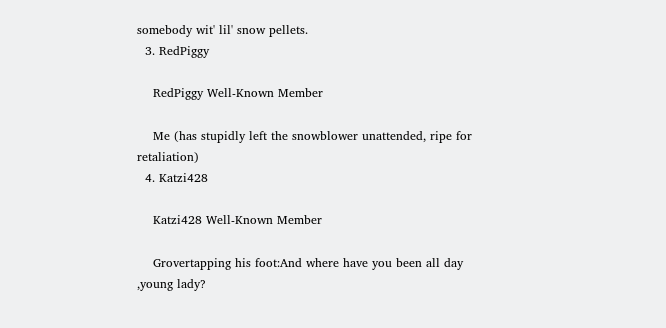somebody wit' lil' snow pellets.
  3. RedPiggy

    RedPiggy Well-Known Member

    Me (has stupidly left the snowblower unattended, ripe for retaliation)
  4. Katzi428

    Katzi428 Well-Known Member

    Grovertapping his foot:And where have you been all day ,young lady?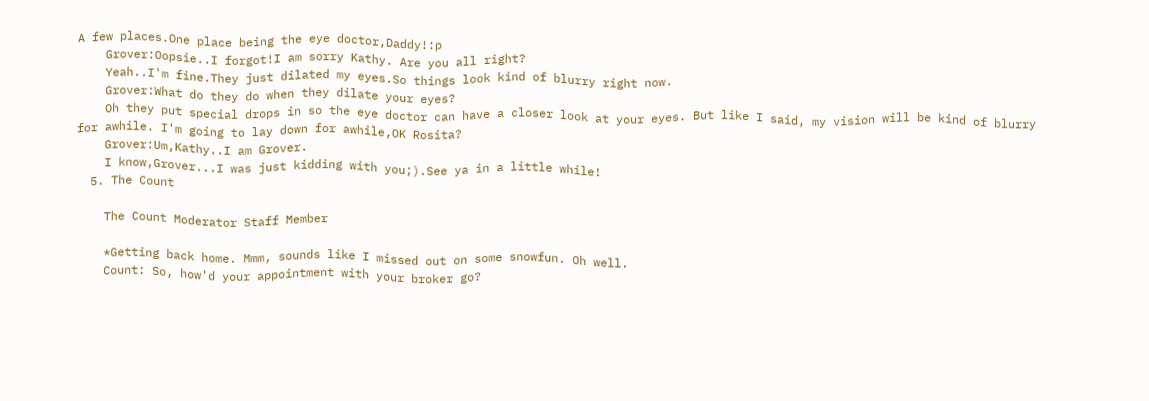A few places.One place being the eye doctor,Daddy!:p
    Grover:Oopsie..I forgot!I am sorry Kathy. Are you all right?
    Yeah..I'm fine.They just dilated my eyes.So things look kind of blurry right now.
    Grover:What do they do when they dilate your eyes?
    Oh they put special drops in so the eye doctor can have a closer look at your eyes. But like I said, my vision will be kind of blurry for awhile. I'm going to lay down for awhile,OK Rosita?
    Grover:Um,Kathy..I am Grover.
    I know,Grover...I was just kidding with you;).See ya in a little while!
  5. The Count

    The Count Moderator Staff Member

    *Getting back home. Mmm, sounds like I missed out on some snowfun. Oh well.
    Count: So, how'd your appointment with your broker go?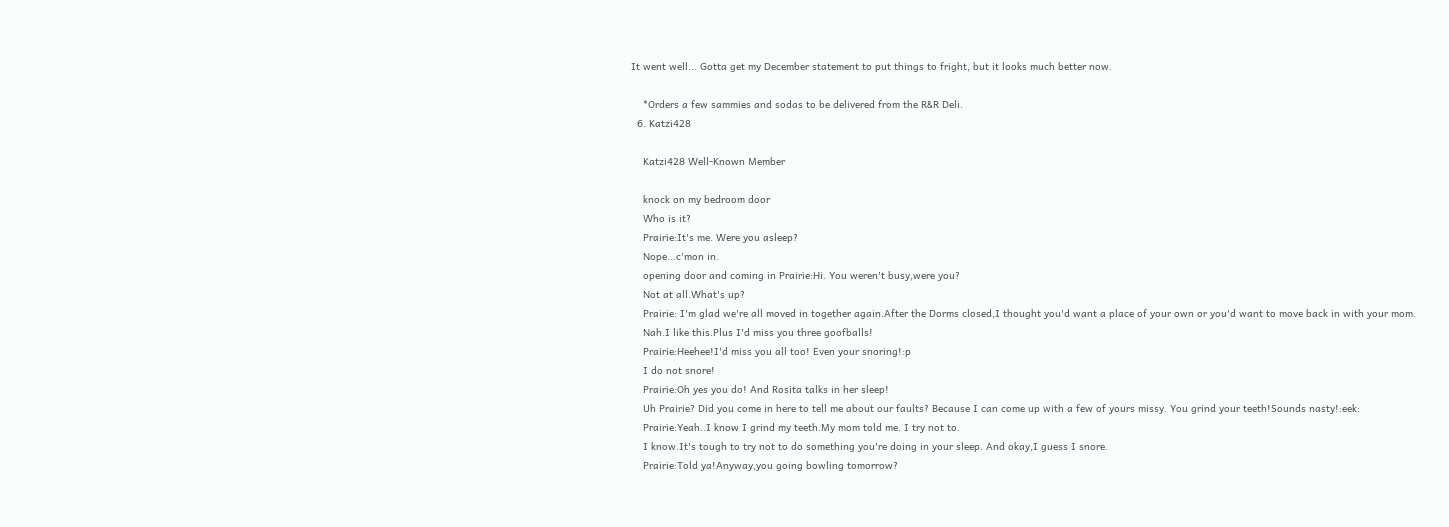It went well... Gotta get my December statement to put things to fright, but it looks much better now.

    *Orders a few sammies and sodas to be delivered from the R&R Deli.
  6. Katzi428

    Katzi428 Well-Known Member

    knock on my bedroom door
    Who is it?
    Prairie:It's me. Were you asleep?
    Nope...c'mon in.
    opening door and coming in Prairie:Hi. You weren't busy,were you?
    Not at all.What's up?
    Prairie: I'm glad we're all moved in together again.After the Dorms closed,I thought you'd want a place of your own or you'd want to move back in with your mom.
    Nah.I like this.Plus I'd miss you three goofballs!
    Prairie:Heehee!I'd miss you all too! Even your snoring!:p
    I do not snore!
    Prairie:Oh yes you do! And Rosita talks in her sleep!
    Uh Prairie? Did you come in here to tell me about our faults? Because I can come up with a few of yours missy. You grind your teeth!Sounds nasty!:eek:
    Prairie:Yeah..I know I grind my teeth.My mom told me. I try not to.
    I know.It's tough to try not to do something you're doing in your sleep. And okay,I guess I snore.
    Prairie:Told ya!Anyway,you going bowling tomorrow?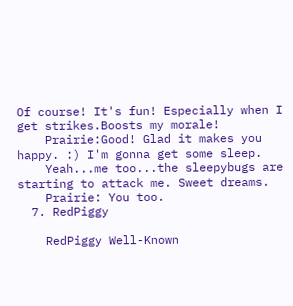Of course! It's fun! Especially when I get strikes.Boosts my morale!
    Prairie:Good! Glad it makes you happy. :) I'm gonna get some sleep.
    Yeah...me too...the sleepybugs are starting to attack me. Sweet dreams.
    Prairie: You too.
  7. RedPiggy

    RedPiggy Well-Known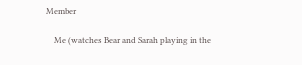Member

    Me (watches Bear and Sarah playing in the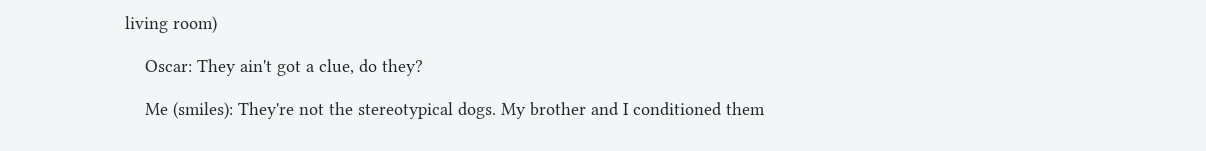living room)

    Oscar: They ain't got a clue, do they?

    Me (smiles): They're not the stereotypical dogs. My brother and I conditioned them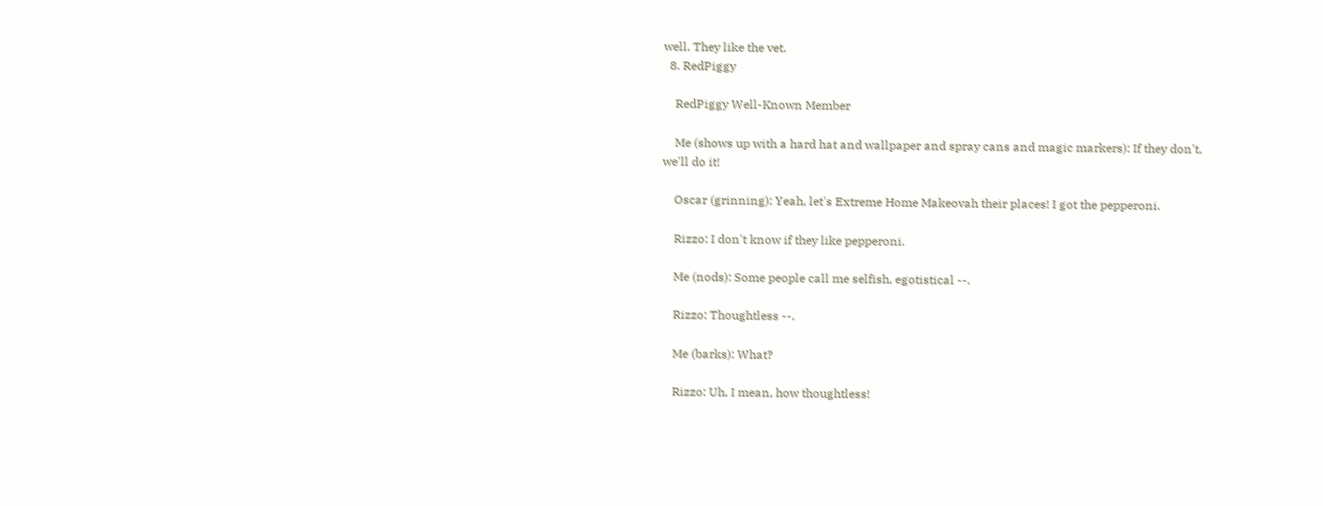well. They like the vet.
  8. RedPiggy

    RedPiggy Well-Known Member

    Me (shows up with a hard hat and wallpaper and spray cans and magic markers): If they don't, we'll do it!

    Oscar (grinning): Yeah, let's Extreme Home Makeovah their places! I got the pepperoni.

    Rizzo: I don't know if they like pepperoni.

    Me (nods): Some people call me selfish, egotistical --.

    Rizzo: Thoughtless --.

    Me (barks): What?

    Rizzo: Uh, I mean, how thoughtless!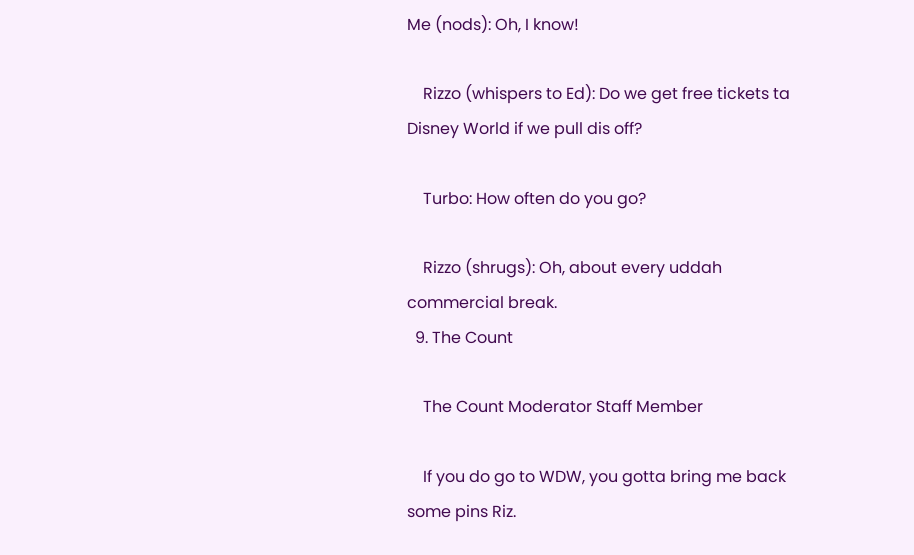Me (nods): Oh, I know!

    Rizzo (whispers to Ed): Do we get free tickets ta Disney World if we pull dis off?

    Turbo: How often do you go?

    Rizzo (shrugs): Oh, about every uddah commercial break.
  9. The Count

    The Count Moderator Staff Member

    If you do go to WDW, you gotta bring me back some pins Riz.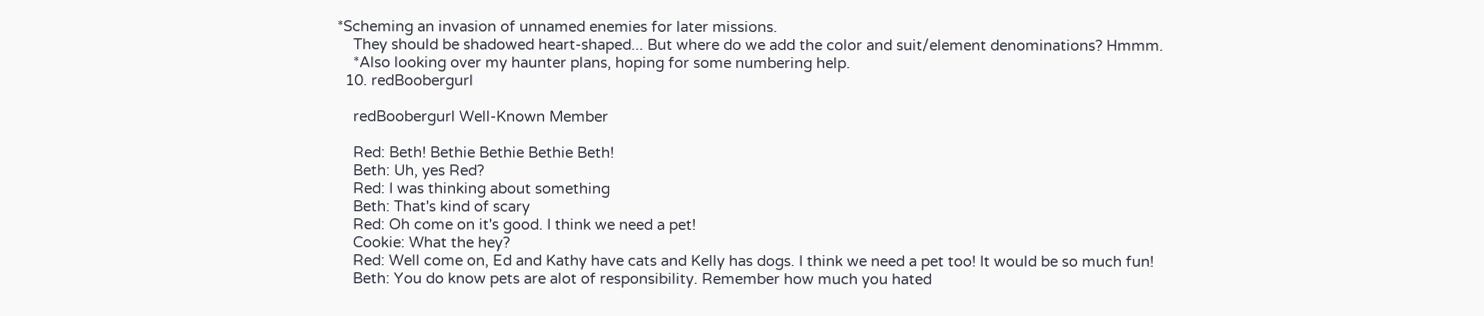*Scheming an invasion of unnamed enemies for later missions.
    They should be shadowed heart-shaped... But where do we add the color and suit/element denominations? Hmmm.
    *Also looking over my haunter plans, hoping for some numbering help.
  10. redBoobergurl

    redBoobergurl Well-Known Member

    Red: Beth! Bethie Bethie Bethie Beth!
    Beth: Uh, yes Red?
    Red: I was thinking about something
    Beth: That's kind of scary
    Red: Oh come on it's good. I think we need a pet!
    Cookie: What the hey?
    Red: Well come on, Ed and Kathy have cats and Kelly has dogs. I think we need a pet too! It would be so much fun!
    Beth: You do know pets are alot of responsibility. Remember how much you hated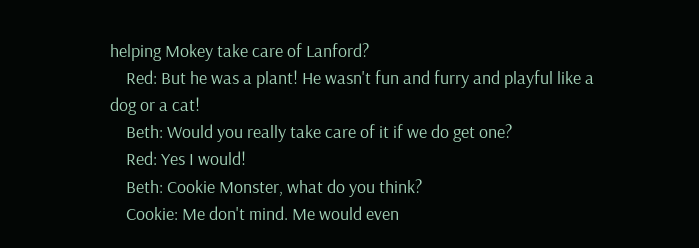helping Mokey take care of Lanford?
    Red: But he was a plant! He wasn't fun and furry and playful like a dog or a cat!
    Beth: Would you really take care of it if we do get one?
    Red: Yes I would!
    Beth: Cookie Monster, what do you think?
    Cookie: Me don't mind. Me would even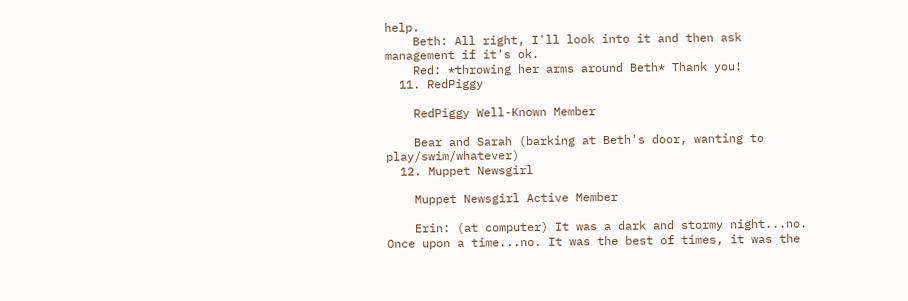help.
    Beth: All right, I'll look into it and then ask management if it's ok.
    Red: *throwing her arms around Beth* Thank you!
  11. RedPiggy

    RedPiggy Well-Known Member

    Bear and Sarah (barking at Beth's door, wanting to play/swim/whatever)
  12. Muppet Newsgirl

    Muppet Newsgirl Active Member

    Erin: (at computer) It was a dark and stormy night...no. Once upon a time...no. It was the best of times, it was the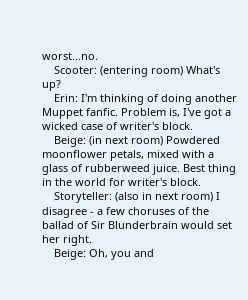worst...no.
    Scooter: (entering room) What's up?
    Erin: I'm thinking of doing another Muppet fanfic. Problem is, I've got a wicked case of writer's block.
    Beige: (in next room) Powdered moonflower petals, mixed with a glass of rubberweed juice. Best thing in the world for writer's block.
    Storyteller: (also in next room) I disagree - a few choruses of the ballad of Sir Blunderbrain would set her right.
    Beige: Oh, you and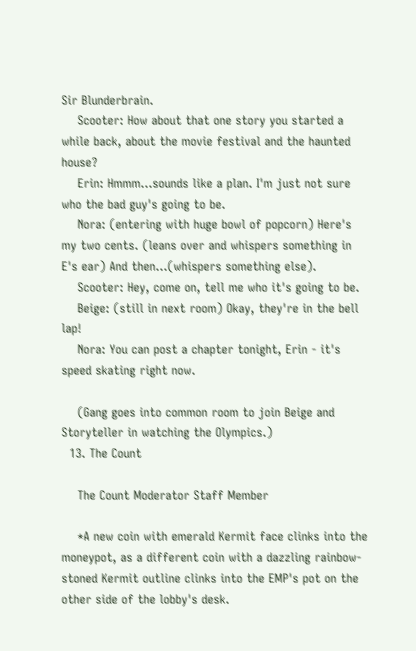Sir Blunderbrain.
    Scooter: How about that one story you started a while back, about the movie festival and the haunted house?
    Erin: Hmmm...sounds like a plan. I'm just not sure who the bad guy's going to be.
    Nora: (entering with huge bowl of popcorn) Here's my two cents. (leans over and whispers something in E's ear) And then...(whispers something else).
    Scooter: Hey, come on, tell me who it's going to be.
    Beige: (still in next room) Okay, they're in the bell lap!
    Nora: You can post a chapter tonight, Erin - it's speed skating right now.

    (Gang goes into common room to join Beige and Storyteller in watching the Olympics.)
  13. The Count

    The Count Moderator Staff Member

    *A new coin with emerald Kermit face clinks into the moneypot, as a different coin with a dazzling rainbow-stoned Kermit outline clinks into the EMP's pot on the other side of the lobby's desk.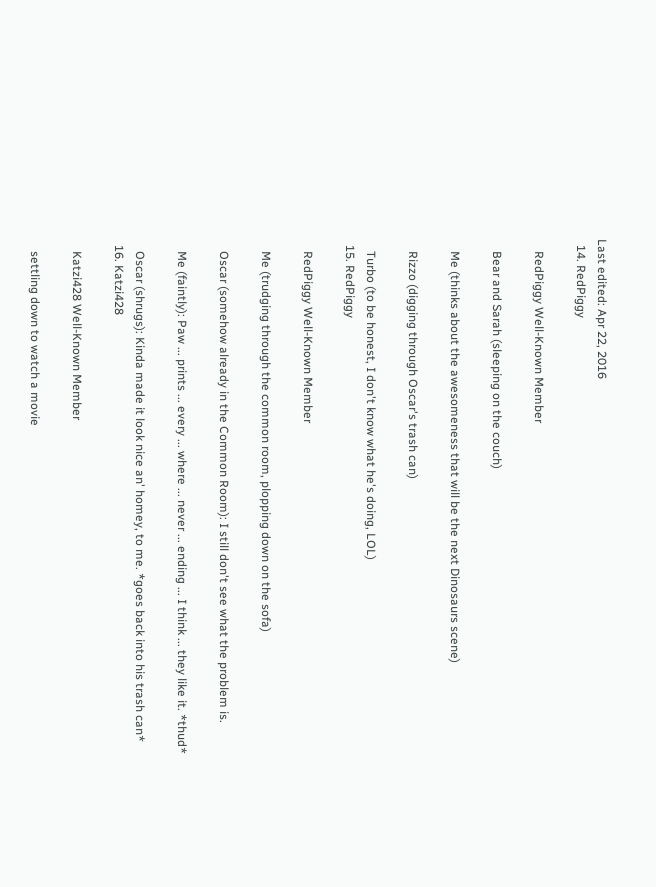Last edited: Apr 22, 2016
  14. RedPiggy

    RedPiggy Well-Known Member

    Bear and Sarah (sleeping on the couch)

    Me (thinks about the awesomeness that will be the next Dinosaurs scene)

    Rizzo (digging through Oscar's trash can)

    Turbo (to be honest, I don't know what he's doing, LOL)
  15. RedPiggy

    RedPiggy Well-Known Member

    Me (trudging through the common room, plopping down on the sofa)

    Oscar (somehow already in the Common Room): I still don't see what the problem is.

    Me (faintly): Paw ... prints ... every ... where ... never ... ending ... I think ... they like it. *thud*

    Oscar (shrugs): Kinda made it look nice an' homey, to me. *goes back into his trash can*
  16. Katzi428

    Katzi428 Well-Known Member

    settling down to watch a movie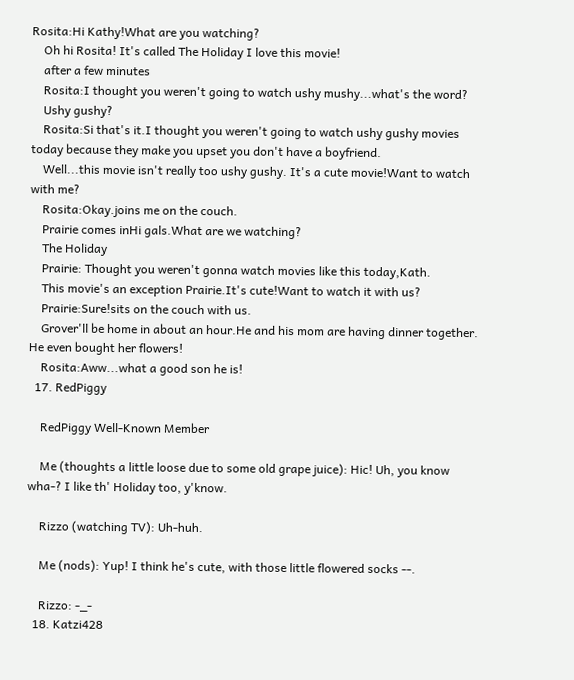Rosita:Hi Kathy!What are you watching?
    Oh hi Rosita! It's called The Holiday I love this movie!
    after a few minutes
    Rosita:I thought you weren't going to watch ushy mushy...what's the word?
    Ushy gushy?
    Rosita:Si that's it.I thought you weren't going to watch ushy gushy movies today because they make you upset you don't have a boyfriend.
    Well...this movie isn't really too ushy gushy. It's a cute movie!Want to watch with me?
    Rosita:Okay.joins me on the couch.
    Prairie comes inHi gals.What are we watching?
    The Holiday
    Prairie: Thought you weren't gonna watch movies like this today,Kath.
    This movie's an exception Prairie.It's cute!Want to watch it with us?
    Prairie:Sure!sits on the couch with us.
    Grover'll be home in about an hour.He and his mom are having dinner together. He even bought her flowers!
    Rosita:Aww...what a good son he is!
  17. RedPiggy

    RedPiggy Well-Known Member

    Me (thoughts a little loose due to some old grape juice): Hic! Uh, you know wha-? I like th' Holiday too, y'know.

    Rizzo (watching TV): Uh-huh.

    Me (nods): Yup! I think he's cute, with those little flowered socks --.

    Rizzo: -_-
  18. Katzi428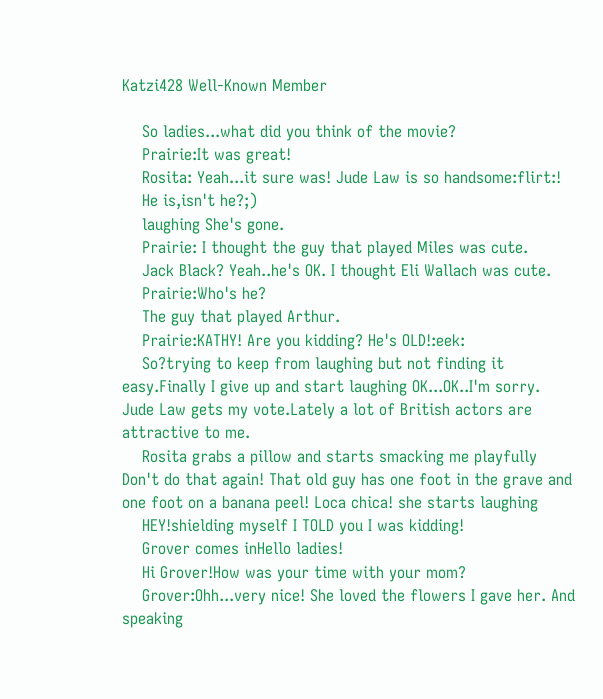Katzi428 Well-Known Member

    So ladies...what did you think of the movie?
    Prairie:It was great!
    Rosita: Yeah...it sure was! Jude Law is so handsome:flirt:!
    He is,isn't he?;)
    laughing She's gone.
    Prairie: I thought the guy that played Miles was cute.
    Jack Black? Yeah..he's OK. I thought Eli Wallach was cute.
    Prairie:Who's he?
    The guy that played Arthur.
    Prairie:KATHY! Are you kidding? He's OLD!:eek:
    So?trying to keep from laughing but not finding it easy.Finally I give up and start laughing OK...OK..I'm sorry. Jude Law gets my vote.Lately a lot of British actors are attractive to me.
    Rosita grabs a pillow and starts smacking me playfully Don't do that again! That old guy has one foot in the grave and one foot on a banana peel! Loca chica! she starts laughing
    HEY!shielding myself I TOLD you I was kidding!
    Grover comes inHello ladies!
    Hi Grover!How was your time with your mom?
    Grover:Ohh...very nice! She loved the flowers I gave her. And speaking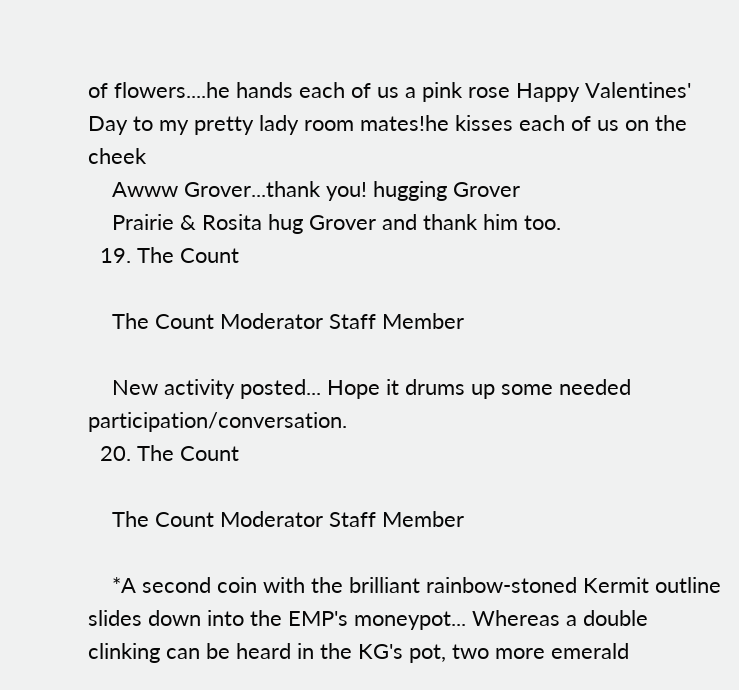of flowers....he hands each of us a pink rose Happy Valentines' Day to my pretty lady room mates!he kisses each of us on the cheek
    Awww Grover...thank you! hugging Grover
    Prairie & Rosita hug Grover and thank him too.
  19. The Count

    The Count Moderator Staff Member

    New activity posted... Hope it drums up some needed participation/conversation.
  20. The Count

    The Count Moderator Staff Member

    *A second coin with the brilliant rainbow-stoned Kermit outline slides down into the EMP's moneypot... Whereas a double clinking can be heard in the KG's pot, two more emerald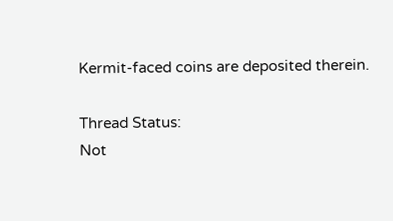Kermit-faced coins are deposited therein.

Thread Status:
Not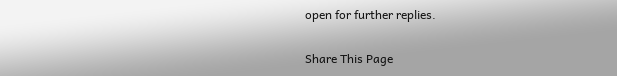open for further replies.

Share This Page